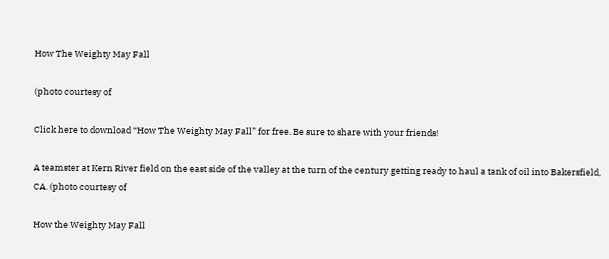How The Weighty May Fall

(photo courtesy of

Click here to download “How The Weighty May Fall” for free. Be sure to share with your friends!

A teamster at Kern River field on the east side of the valley at the turn of the century getting ready to haul a tank of oil into Bakersfield, CA. (photo courtesy of

How the Weighty May Fall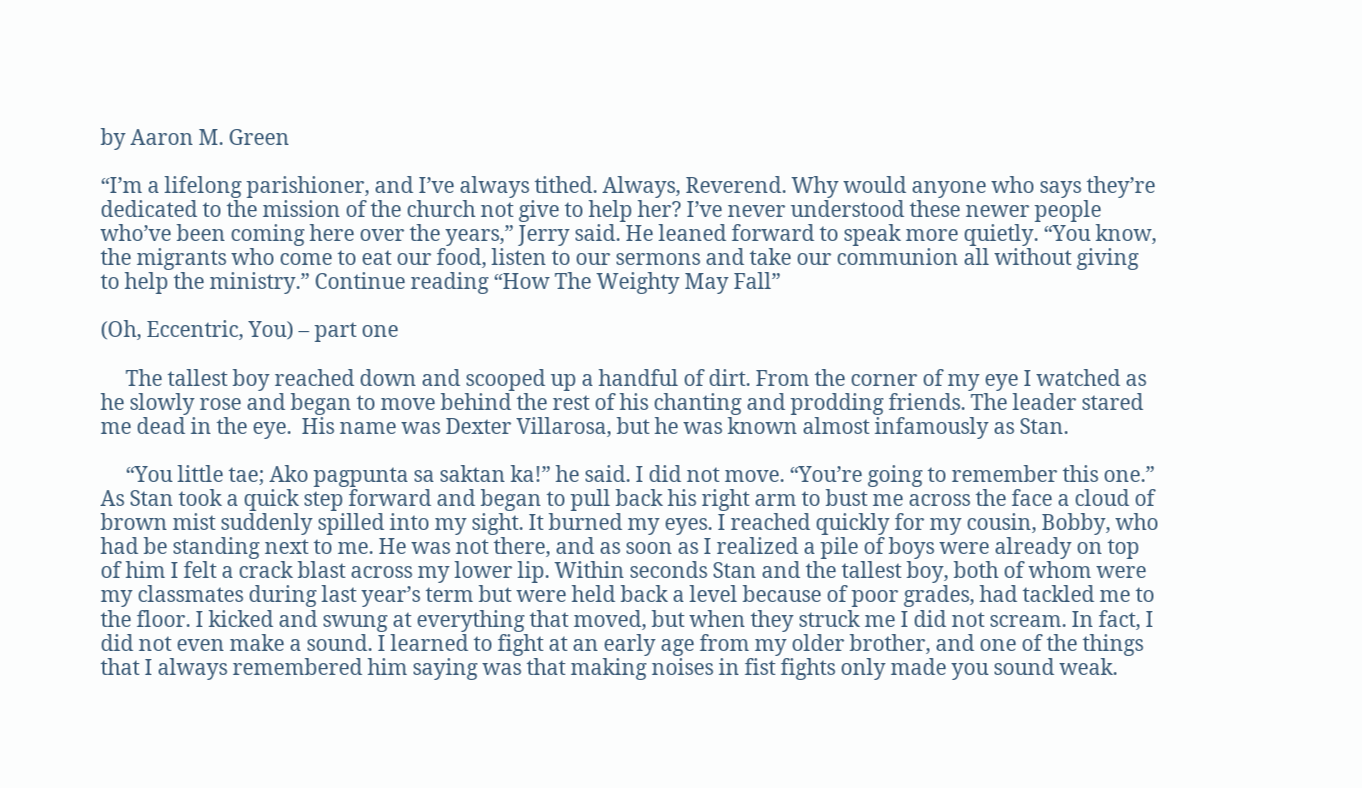by Aaron M. Green

“I’m a lifelong parishioner, and I’ve always tithed. Always, Reverend. Why would anyone who says they’re dedicated to the mission of the church not give to help her? I’ve never understood these newer people who’ve been coming here over the years,” Jerry said. He leaned forward to speak more quietly. “You know, the migrants who come to eat our food, listen to our sermons and take our communion all without giving to help the ministry.” Continue reading “How The Weighty May Fall”

(Oh, Eccentric, You) – part one

     The tallest boy reached down and scooped up a handful of dirt. From the corner of my eye I watched as he slowly rose and began to move behind the rest of his chanting and prodding friends. The leader stared me dead in the eye.  His name was Dexter Villarosa, but he was known almost infamously as Stan.

     “You little tae; Ako pagpunta sa saktan ka!” he said. I did not move. “You’re going to remember this one.” As Stan took a quick step forward and began to pull back his right arm to bust me across the face a cloud of brown mist suddenly spilled into my sight. It burned my eyes. I reached quickly for my cousin, Bobby, who had be standing next to me. He was not there, and as soon as I realized a pile of boys were already on top of him I felt a crack blast across my lower lip. Within seconds Stan and the tallest boy, both of whom were my classmates during last year’s term but were held back a level because of poor grades, had tackled me to the floor. I kicked and swung at everything that moved, but when they struck me I did not scream. In fact, I did not even make a sound. I learned to fight at an early age from my older brother, and one of the things that I always remembered him saying was that making noises in fist fights only made you sound weak.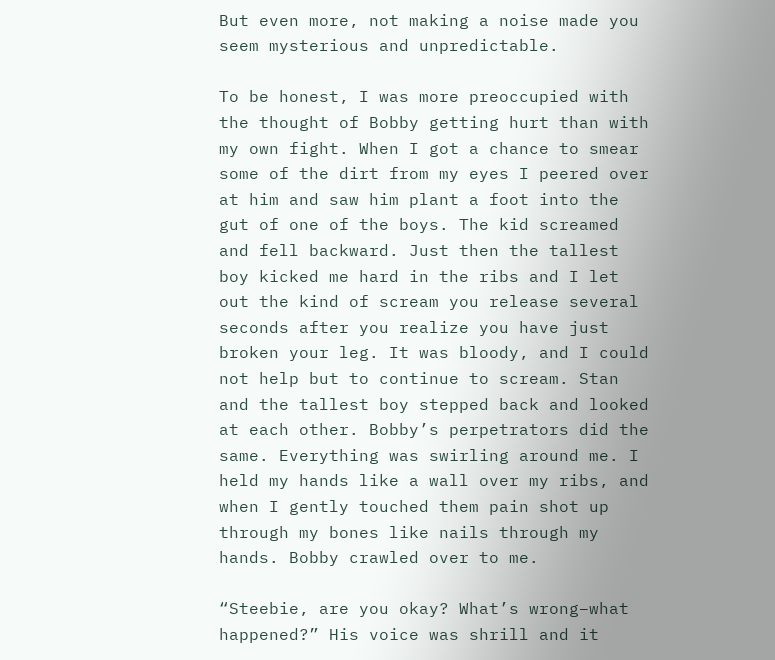But even more, not making a noise made you seem mysterious and unpredictable.

To be honest, I was more preoccupied with the thought of Bobby getting hurt than with my own fight. When I got a chance to smear some of the dirt from my eyes I peered over at him and saw him plant a foot into the gut of one of the boys. The kid screamed and fell backward. Just then the tallest boy kicked me hard in the ribs and I let out the kind of scream you release several seconds after you realize you have just broken your leg. It was bloody, and I could not help but to continue to scream. Stan and the tallest boy stepped back and looked at each other. Bobby’s perpetrators did the same. Everything was swirling around me. I held my hands like a wall over my ribs, and when I gently touched them pain shot up through my bones like nails through my hands. Bobby crawled over to me.

“Steebie, are you okay? What’s wrong–what happened?” His voice was shrill and it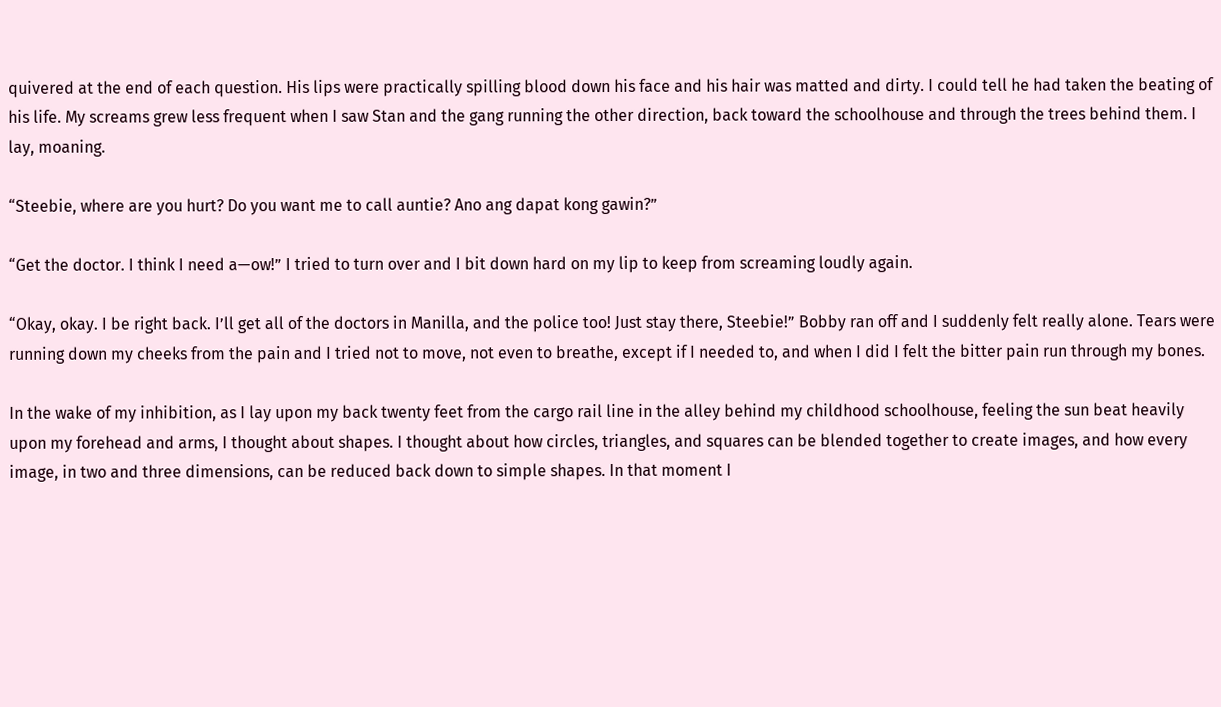quivered at the end of each question. His lips were practically spilling blood down his face and his hair was matted and dirty. I could tell he had taken the beating of his life. My screams grew less frequent when I saw Stan and the gang running the other direction, back toward the schoolhouse and through the trees behind them. I lay, moaning.

“Steebie, where are you hurt? Do you want me to call auntie? Ano ang dapat kong gawin?”

“Get the doctor. I think I need a—ow!” I tried to turn over and I bit down hard on my lip to keep from screaming loudly again.

“Okay, okay. I be right back. I’ll get all of the doctors in Manilla, and the police too! Just stay there, Steebie!” Bobby ran off and I suddenly felt really alone. Tears were running down my cheeks from the pain and I tried not to move, not even to breathe, except if I needed to, and when I did I felt the bitter pain run through my bones.

In the wake of my inhibition, as I lay upon my back twenty feet from the cargo rail line in the alley behind my childhood schoolhouse, feeling the sun beat heavily upon my forehead and arms, I thought about shapes. I thought about how circles, triangles, and squares can be blended together to create images, and how every image, in two and three dimensions, can be reduced back down to simple shapes. In that moment I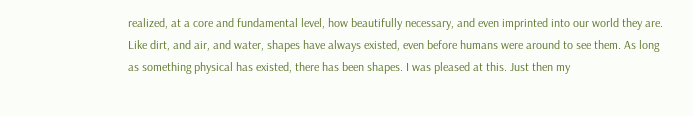realized, at a core and fundamental level, how beautifully necessary, and even imprinted into our world they are. Like dirt, and air, and water, shapes have always existed, even before humans were around to see them. As long as something physical has existed, there has been shapes. I was pleased at this. Just then my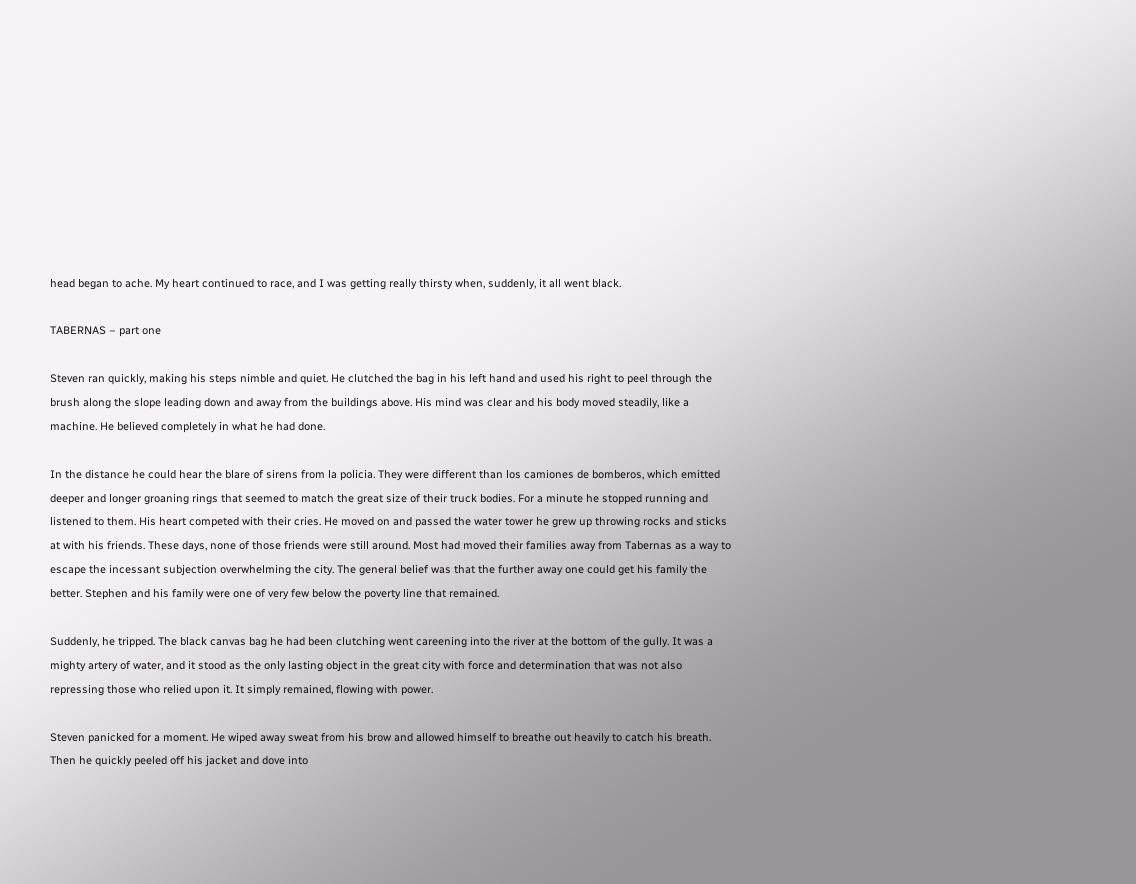head began to ache. My heart continued to race, and I was getting really thirsty when, suddenly, it all went black.

TABERNAS – part one

Steven ran quickly, making his steps nimble and quiet. He clutched the bag in his left hand and used his right to peel through the brush along the slope leading down and away from the buildings above. His mind was clear and his body moved steadily, like a machine. He believed completely in what he had done.

In the distance he could hear the blare of sirens from la policia. They were different than los camiones de bomberos, which emitted deeper and longer groaning rings that seemed to match the great size of their truck bodies. For a minute he stopped running and listened to them. His heart competed with their cries. He moved on and passed the water tower he grew up throwing rocks and sticks at with his friends. These days, none of those friends were still around. Most had moved their families away from Tabernas as a way to escape the incessant subjection overwhelming the city. The general belief was that the further away one could get his family the better. Stephen and his family were one of very few below the poverty line that remained.

Suddenly, he tripped. The black canvas bag he had been clutching went careening into the river at the bottom of the gully. It was a mighty artery of water, and it stood as the only lasting object in the great city with force and determination that was not also repressing those who relied upon it. It simply remained, flowing with power.

Steven panicked for a moment. He wiped away sweat from his brow and allowed himself to breathe out heavily to catch his breath. Then he quickly peeled off his jacket and dove into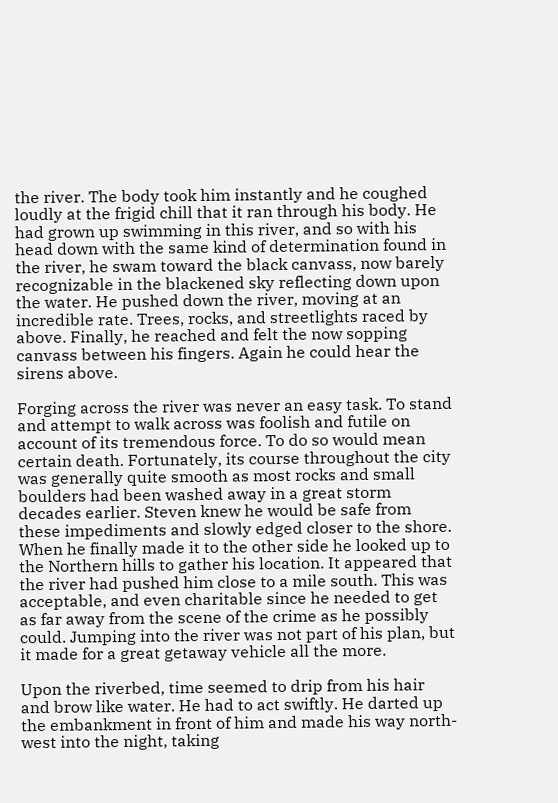the river. The body took him instantly and he coughed loudly at the frigid chill that it ran through his body. He had grown up swimming in this river, and so with his head down with the same kind of determination found in the river, he swam toward the black canvass, now barely recognizable in the blackened sky reflecting down upon the water. He pushed down the river, moving at an incredible rate. Trees, rocks, and streetlights raced by above. Finally, he reached and felt the now sopping canvass between his fingers. Again he could hear the sirens above.

Forging across the river was never an easy task. To stand and attempt to walk across was foolish and futile on account of its tremendous force. To do so would mean certain death. Fortunately, its course throughout the city was generally quite smooth as most rocks and small boulders had been washed away in a great storm decades earlier. Steven knew he would be safe from these impediments and slowly edged closer to the shore. When he finally made it to the other side he looked up to the Northern hills to gather his location. It appeared that the river had pushed him close to a mile south. This was acceptable, and even charitable since he needed to get as far away from the scene of the crime as he possibly could. Jumping into the river was not part of his plan, but it made for a great getaway vehicle all the more.

Upon the riverbed, time seemed to drip from his hair and brow like water. He had to act swiftly. He darted up the embankment in front of him and made his way north-west into the night, taking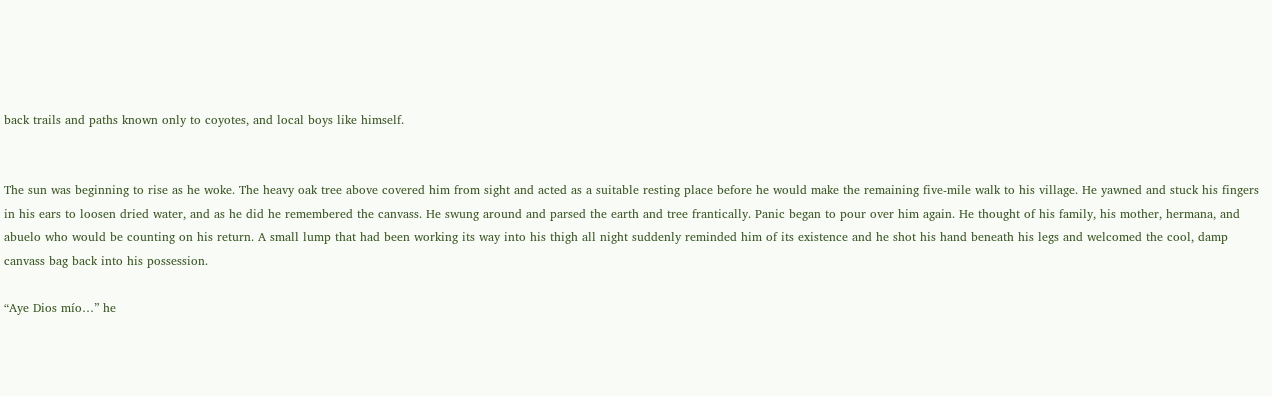back trails and paths known only to coyotes, and local boys like himself.


The sun was beginning to rise as he woke. The heavy oak tree above covered him from sight and acted as a suitable resting place before he would make the remaining five-mile walk to his village. He yawned and stuck his fingers in his ears to loosen dried water, and as he did he remembered the canvass. He swung around and parsed the earth and tree frantically. Panic began to pour over him again. He thought of his family, his mother, hermana, and abuelo who would be counting on his return. A small lump that had been working its way into his thigh all night suddenly reminded him of its existence and he shot his hand beneath his legs and welcomed the cool, damp canvass bag back into his possession.

“Aye Dios mío…” he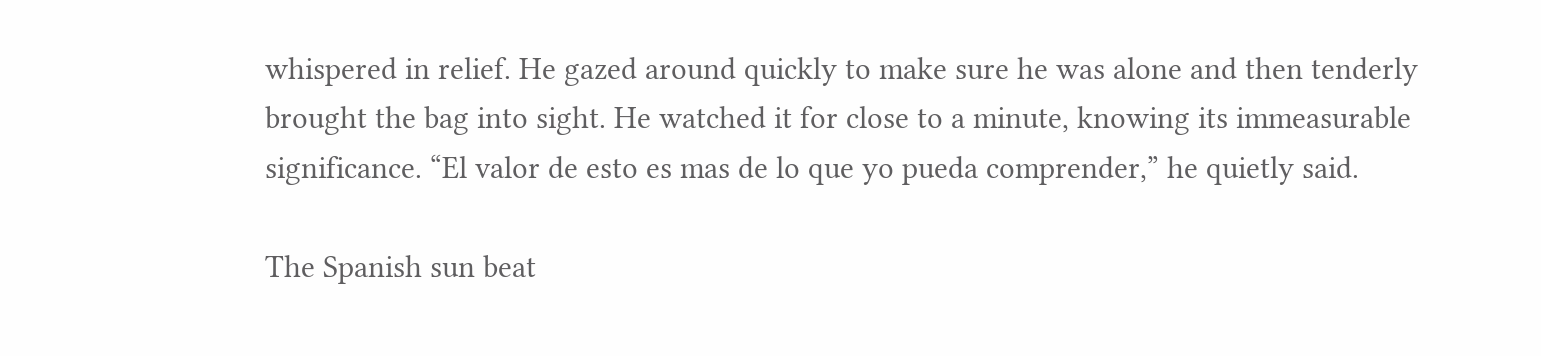whispered in relief. He gazed around quickly to make sure he was alone and then tenderly brought the bag into sight. He watched it for close to a minute, knowing its immeasurable significance. “El valor de esto es mas de lo que yo pueda comprender,” he quietly said.

The Spanish sun beat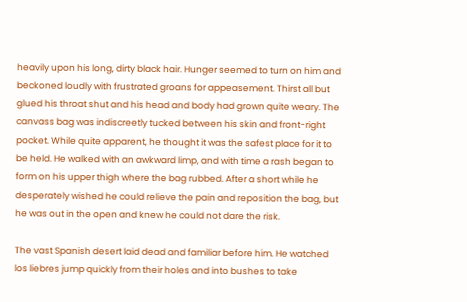heavily upon his long, dirty black hair. Hunger seemed to turn on him and beckoned loudly with frustrated groans for appeasement. Thirst all but glued his throat shut and his head and body had grown quite weary. The canvass bag was indiscreetly tucked between his skin and front-right pocket. While quite apparent, he thought it was the safest place for it to be held. He walked with an awkward limp, and with time a rash began to form on his upper thigh where the bag rubbed. After a short while he desperately wished he could relieve the pain and reposition the bag, but he was out in the open and knew he could not dare the risk.

The vast Spanish desert laid dead and familiar before him. He watched los liebres jump quickly from their holes and into bushes to take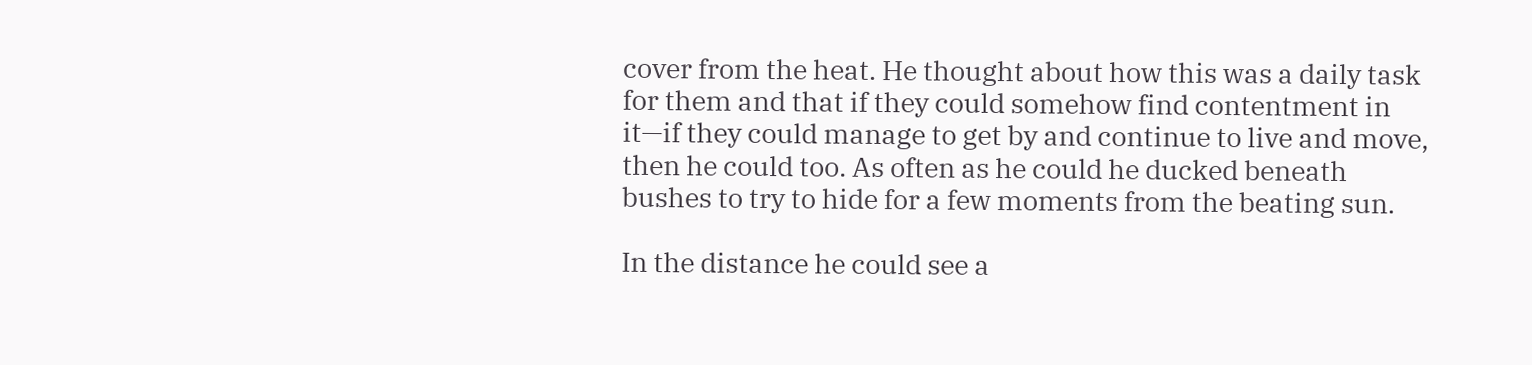cover from the heat. He thought about how this was a daily task for them and that if they could somehow find contentment in it—if they could manage to get by and continue to live and move, then he could too. As often as he could he ducked beneath bushes to try to hide for a few moments from the beating sun.

In the distance he could see a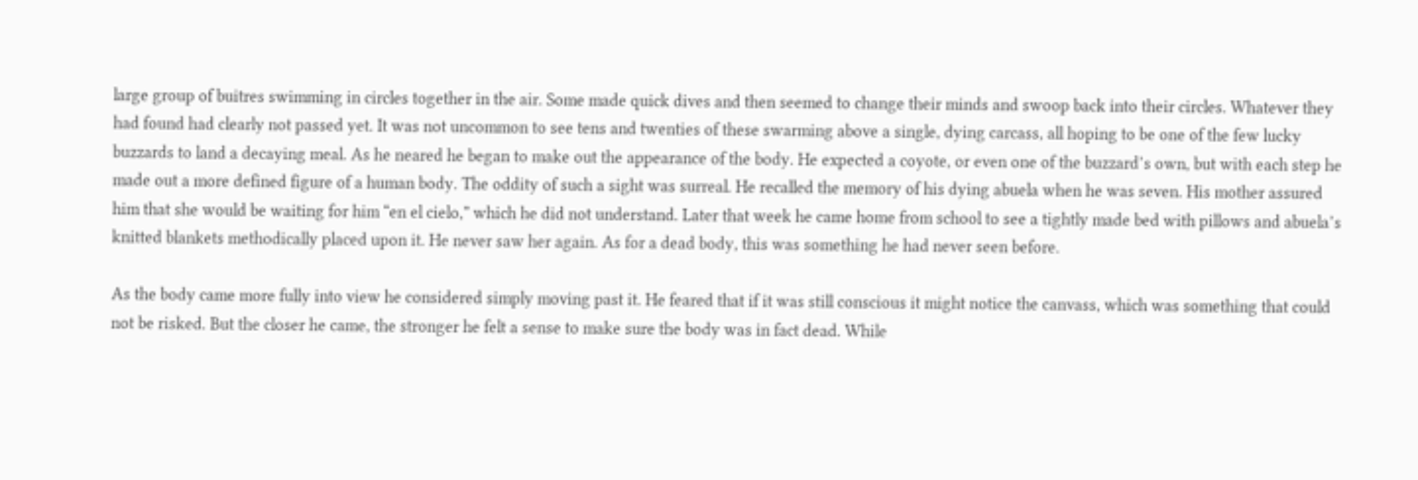large group of buitres swimming in circles together in the air. Some made quick dives and then seemed to change their minds and swoop back into their circles. Whatever they had found had clearly not passed yet. It was not uncommon to see tens and twenties of these swarming above a single, dying carcass, all hoping to be one of the few lucky buzzards to land a decaying meal. As he neared he began to make out the appearance of the body. He expected a coyote, or even one of the buzzard’s own, but with each step he made out a more defined figure of a human body. The oddity of such a sight was surreal. He recalled the memory of his dying abuela when he was seven. His mother assured him that she would be waiting for him “en el cielo,” which he did not understand. Later that week he came home from school to see a tightly made bed with pillows and abuela’s knitted blankets methodically placed upon it. He never saw her again. As for a dead body, this was something he had never seen before.

As the body came more fully into view he considered simply moving past it. He feared that if it was still conscious it might notice the canvass, which was something that could not be risked. But the closer he came, the stronger he felt a sense to make sure the body was in fact dead. While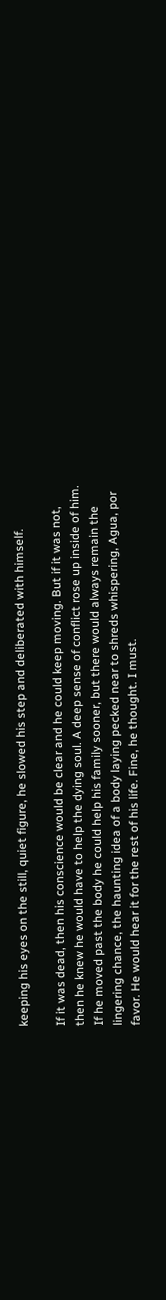keeping his eyes on the still, quiet figure, he slowed his step and deliberated with himself.

If it was dead, then his conscience would be clear and he could keep moving. But if it was not, then he knew he would have to help the dying soul. A deep sense of conflict rose up inside of him. If he moved past the body he could help his family sooner, but there would always remain the lingering chance, the haunting idea of a body laying pecked near to shreds whispering, Agua, por favor. He would hear it for the rest of his life. Fine, he thought. I must.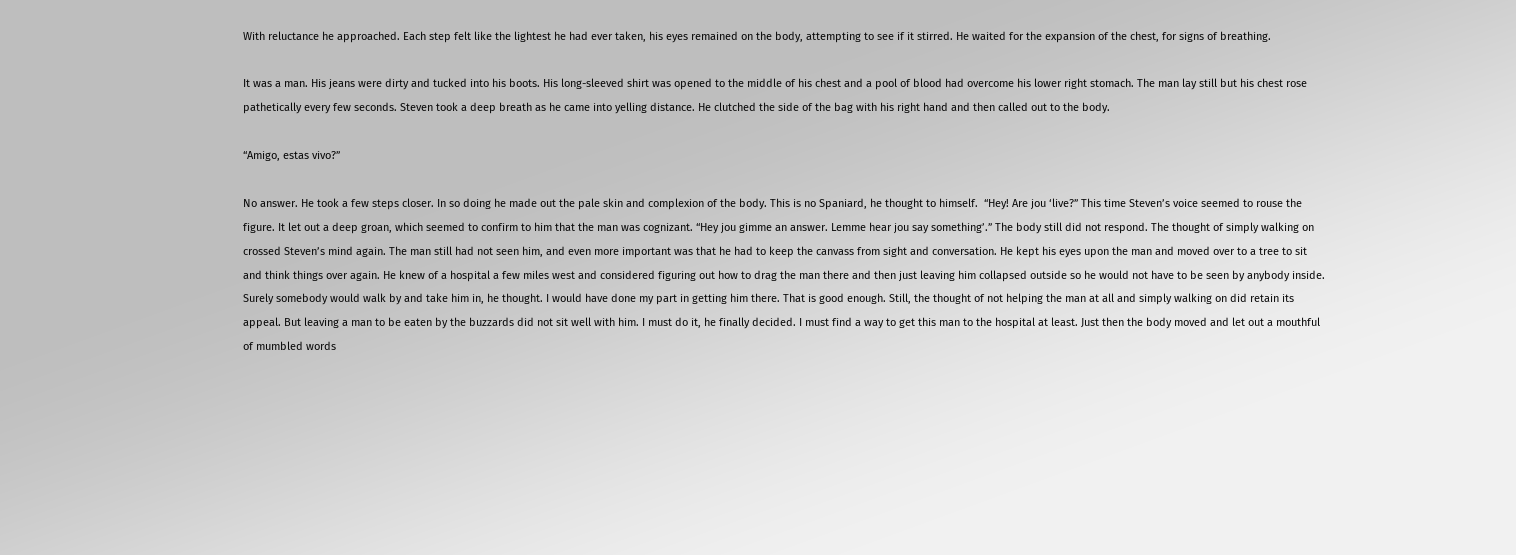With reluctance he approached. Each step felt like the lightest he had ever taken, his eyes remained on the body, attempting to see if it stirred. He waited for the expansion of the chest, for signs of breathing.

It was a man. His jeans were dirty and tucked into his boots. His long-sleeved shirt was opened to the middle of his chest and a pool of blood had overcome his lower right stomach. The man lay still but his chest rose pathetically every few seconds. Steven took a deep breath as he came into yelling distance. He clutched the side of the bag with his right hand and then called out to the body.

“Amigo, estas vivo?”

No answer. He took a few steps closer. In so doing he made out the pale skin and complexion of the body. This is no Spaniard, he thought to himself.  “Hey! Are jou ‘live?” This time Steven’s voice seemed to rouse the figure. It let out a deep groan, which seemed to confirm to him that the man was cognizant. “Hey jou gimme an answer. Lemme hear jou say something’.” The body still did not respond. The thought of simply walking on crossed Steven’s mind again. The man still had not seen him, and even more important was that he had to keep the canvass from sight and conversation. He kept his eyes upon the man and moved over to a tree to sit and think things over again. He knew of a hospital a few miles west and considered figuring out how to drag the man there and then just leaving him collapsed outside so he would not have to be seen by anybody inside. Surely somebody would walk by and take him in, he thought. I would have done my part in getting him there. That is good enough. Still, the thought of not helping the man at all and simply walking on did retain its appeal. But leaving a man to be eaten by the buzzards did not sit well with him. I must do it, he finally decided. I must find a way to get this man to the hospital at least. Just then the body moved and let out a mouthful of mumbled words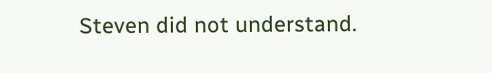Steven did not understand.